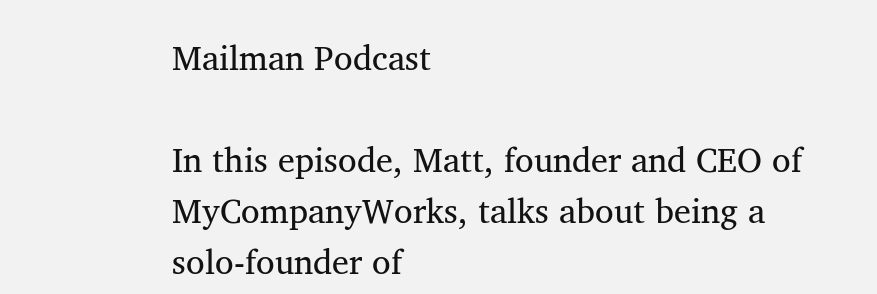Mailman Podcast

In this episode, Matt, founder and CEO of MyCompanyWorks, talks about being a solo-founder of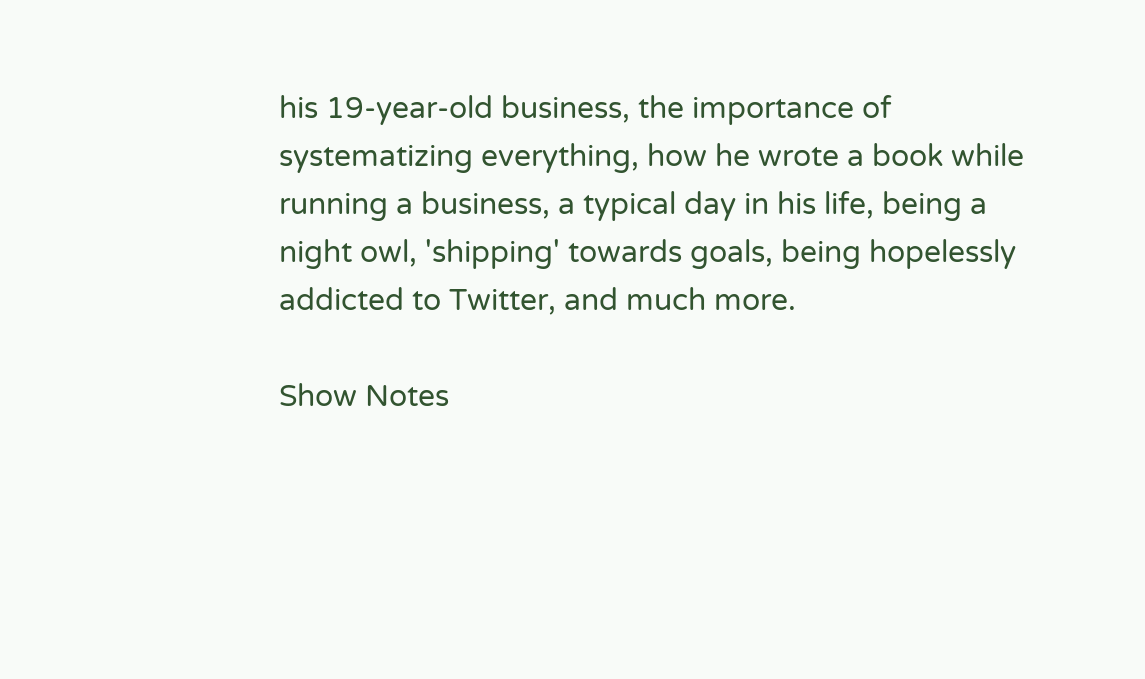his 19-year-old business, the importance of systematizing everything, how he wrote a book while running a business, a typical day in his life, being a night owl, 'shipping' towards goals, being hopelessly addicted to Twitter, and much more.

Show Notes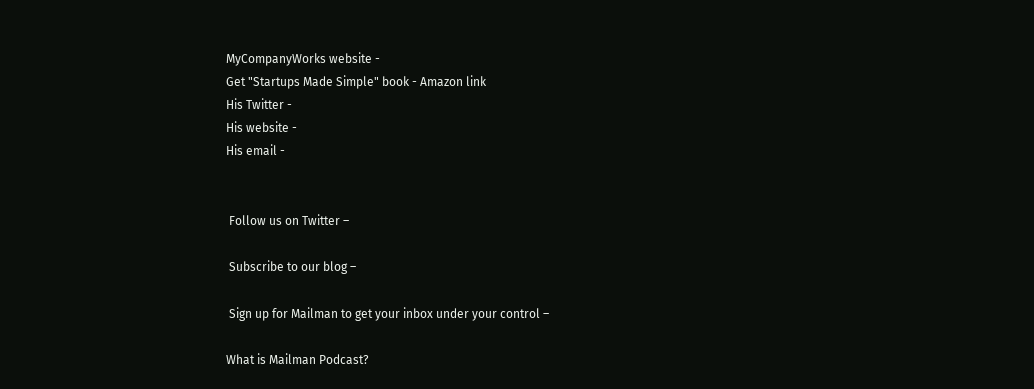MyCompanyWorks website -
Get "Startups Made Simple" book - Amazon link
His Twitter -
His website -
His email -


 Follow us on Twitter –

 Subscribe to our blog –

 Sign up for Mailman to get your inbox under your control –

What is Mailman Podcast?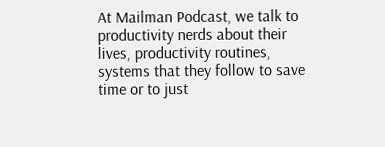At Mailman Podcast, we talk to productivity nerds about their lives, productivity routines, systems that they follow to save time or to just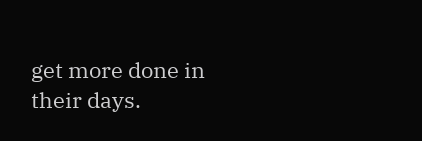get more done in their days.